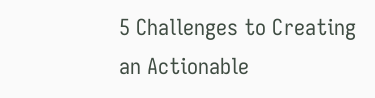5 Challenges to Creating an Actionable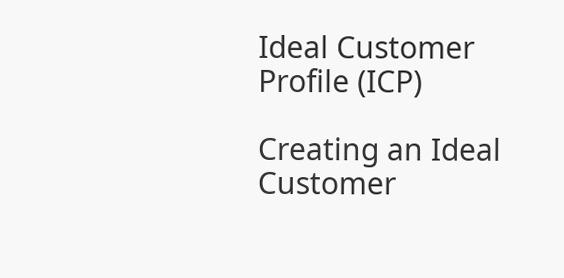Ideal Customer Profile (ICP)

Creating an Ideal Customer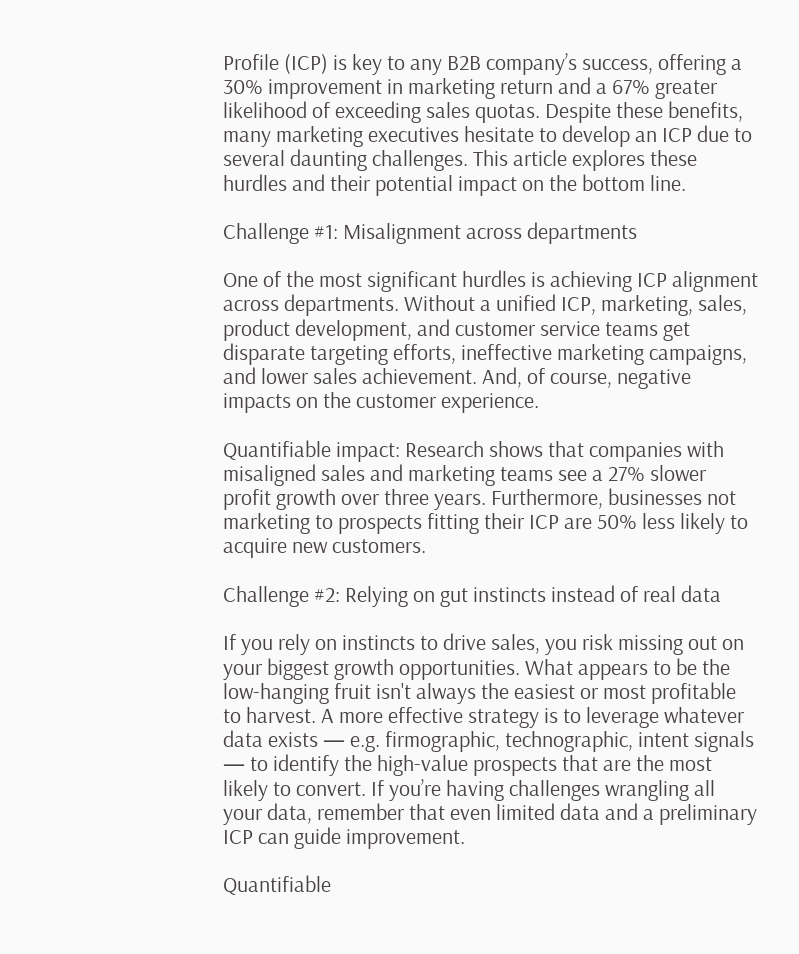Profile (ICP) is key to any B2B company’s success, offering a 30% improvement in marketing return and a 67% greater likelihood of exceeding sales quotas. Despite these benefits, many marketing executives hesitate to develop an ICP due to several daunting challenges. This article explores these hurdles and their potential impact on the bottom line.

Challenge #1: Misalignment across departments

One of the most significant hurdles is achieving ICP alignment across departments. Without a unified ICP, marketing, sales, product development, and customer service teams get disparate targeting efforts, ineffective marketing campaigns, and lower sales achievement. And, of course, negative impacts on the customer experience.

Quantifiable impact: Research shows that companies with misaligned sales and marketing teams see a 27% slower profit growth over three years. Furthermore, businesses not marketing to prospects fitting their ICP are 50% less likely to acquire new customers.

Challenge #2: Relying on gut instincts instead of real data

If you rely on instincts to drive sales, you risk missing out on your biggest growth opportunities. What appears to be the low-hanging fruit isn't always the easiest or most profitable to harvest. A more effective strategy is to leverage whatever data exists — e.g. firmographic, technographic, intent signals — to identify the high-value prospects that are the most likely to convert. If you’re having challenges wrangling all your data, remember that even limited data and a preliminary ICP can guide improvement.

Quantifiable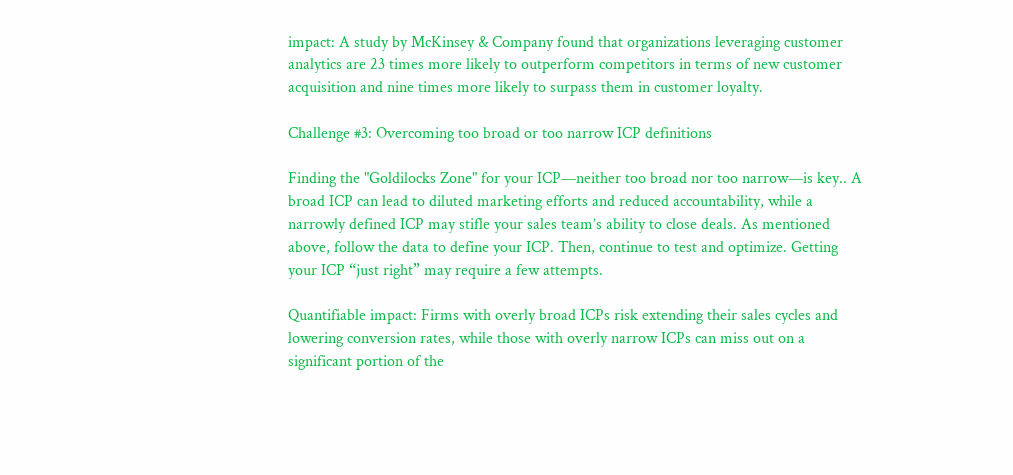impact: A study by McKinsey & Company found that organizations leveraging customer analytics are 23 times more likely to outperform competitors in terms of new customer acquisition and nine times more likely to surpass them in customer loyalty.

Challenge #3: Overcoming too broad or too narrow ICP definitions

Finding the "Goldilocks Zone" for your ICP—neither too broad nor too narrow—is key.. A broad ICP can lead to diluted marketing efforts and reduced accountability, while a narrowly defined ICP may stifle your sales team’s ability to close deals. As mentioned above, follow the data to define your ICP. Then, continue to test and optimize. Getting your ICP “just right” may require a few attempts.

Quantifiable impact: Firms with overly broad ICPs risk extending their sales cycles and lowering conversion rates, while those with overly narrow ICPs can miss out on a significant portion of the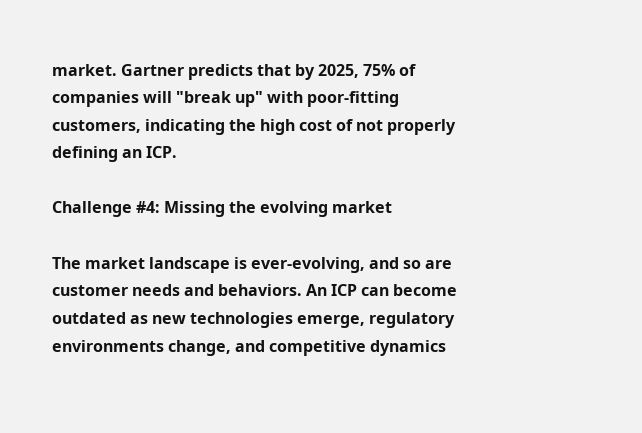market. Gartner predicts that by 2025, 75% of companies will "break up" with poor-fitting customers, indicating the high cost of not properly defining an ICP.

Challenge #4: Missing the evolving market

The market landscape is ever-evolving, and so are customer needs and behaviors. An ICP can become outdated as new technologies emerge, regulatory environments change, and competitive dynamics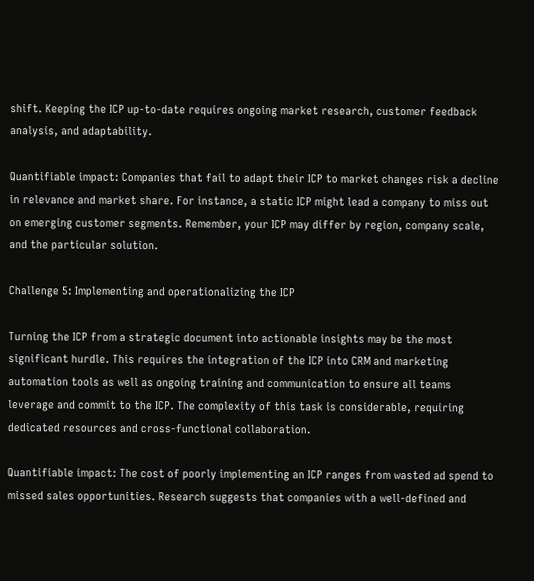shift. Keeping the ICP up-to-date requires ongoing market research, customer feedback analysis, and adaptability.

Quantifiable impact: Companies that fail to adapt their ICP to market changes risk a decline in relevance and market share. For instance, a static ICP might lead a company to miss out on emerging customer segments. Remember, your ICP may differ by region, company scale, and the particular solution.

Challenge 5: Implementing and operationalizing the ICP

Turning the ICP from a strategic document into actionable insights may be the most significant hurdle. This requires the integration of the ICP into CRM and marketing automation tools as well as ongoing training and communication to ensure all teams leverage and commit to the ICP. The complexity of this task is considerable, requiring dedicated resources and cross-functional collaboration.

Quantifiable impact: The cost of poorly implementing an ICP ranges from wasted ad spend to missed sales opportunities. Research suggests that companies with a well-defined and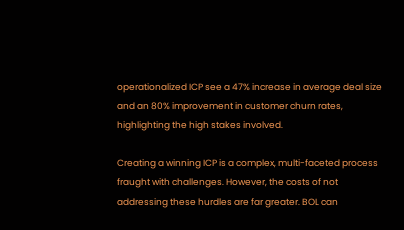operationalized ICP see a 47% increase in average deal size and an 80% improvement in customer churn rates, highlighting the high stakes involved.

Creating a winning ICP is a complex, multi-faceted process fraught with challenges. However, the costs of not addressing these hurdles are far greater. BOL can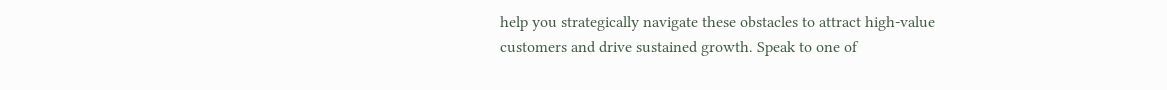help you strategically navigate these obstacles to attract high-value customers and drive sustained growth. Speak to one of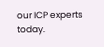our ICP experts today.